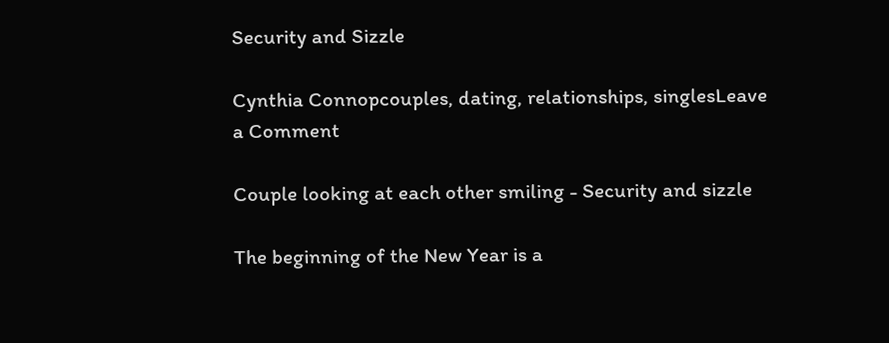Security and Sizzle

Cynthia Connopcouples, dating, relationships, singlesLeave a Comment

Couple looking at each other smiling - Security and sizzle

The beginning of the New Year is a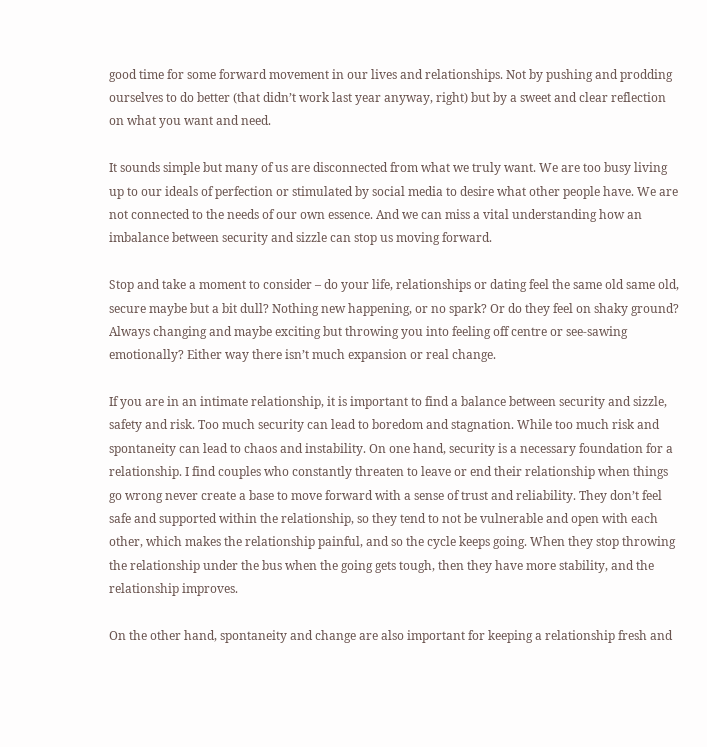good time for some forward movement in our lives and relationships. Not by pushing and prodding ourselves to do better (that didn’t work last year anyway, right) but by a sweet and clear reflection on what you want and need.

It sounds simple but many of us are disconnected from what we truly want. We are too busy living up to our ideals of perfection or stimulated by social media to desire what other people have. We are not connected to the needs of our own essence. And we can miss a vital understanding how an imbalance between security and sizzle can stop us moving forward.

Stop and take a moment to consider – do your life, relationships or dating feel the same old same old, secure maybe but a bit dull? Nothing new happening, or no spark? Or do they feel on shaky ground? Always changing and maybe exciting but throwing you into feeling off centre or see-sawing emotionally? Either way there isn’t much expansion or real change.

If you are in an intimate relationship, it is important to find a balance between security and sizzle, safety and risk. Too much security can lead to boredom and stagnation. While too much risk and spontaneity can lead to chaos and instability. On one hand, security is a necessary foundation for a relationship. I find couples who constantly threaten to leave or end their relationship when things go wrong never create a base to move forward with a sense of trust and reliability. They don’t feel safe and supported within the relationship, so they tend to not be vulnerable and open with each other, which makes the relationship painful, and so the cycle keeps going. When they stop throwing the relationship under the bus when the going gets tough, then they have more stability, and the relationship improves.

On the other hand, spontaneity and change are also important for keeping a relationship fresh and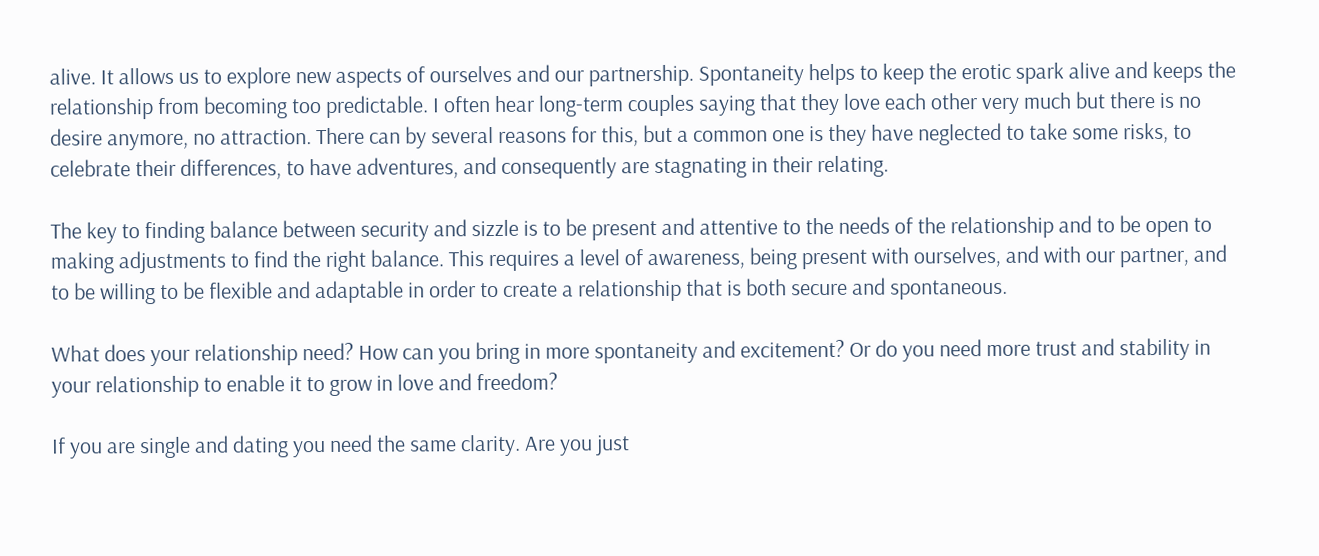alive. It allows us to explore new aspects of ourselves and our partnership. Spontaneity helps to keep the erotic spark alive and keeps the relationship from becoming too predictable. I often hear long-term couples saying that they love each other very much but there is no desire anymore, no attraction. There can by several reasons for this, but a common one is they have neglected to take some risks, to celebrate their differences, to have adventures, and consequently are stagnating in their relating.

The key to finding balance between security and sizzle is to be present and attentive to the needs of the relationship and to be open to making adjustments to find the right balance. This requires a level of awareness, being present with ourselves, and with our partner, and to be willing to be flexible and adaptable in order to create a relationship that is both secure and spontaneous.

What does your relationship need? How can you bring in more spontaneity and excitement? Or do you need more trust and stability in your relationship to enable it to grow in love and freedom?

If you are single and dating you need the same clarity. Are you just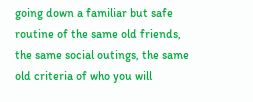going down a familiar but safe routine of the same old friends, the same social outings, the same old criteria of who you will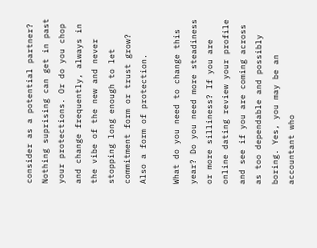consider as a potential partner? Nothing suprising can get in past your protections. Or do you chop and change frequently, always in the vibe of the new and never stopping long enough to let commitment form or trust grow? Also a form of protection.

What do you need to change this year? Do you need more steadiness or more silliness? If you are online dating review your profile and see if you are coming across as too dependable and possibly boring. Yes, you may be an accountant who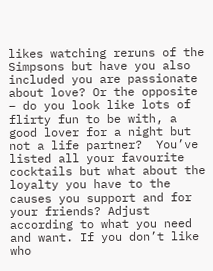likes watching reruns of the Simpsons but have you also included you are passionate about love? Or the opposite – do you look like lots of flirty fun to be with, a good lover for a night but not a life partner?  You’ve listed all your favourite cocktails but what about the loyalty you have to the causes you support and for your friends? Adjust according to what you need and want. If you don’t like who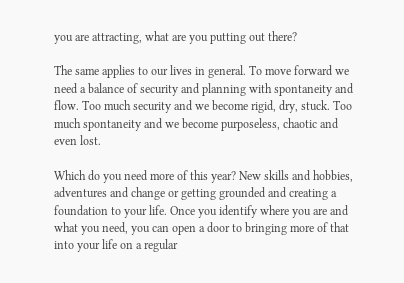you are attracting, what are you putting out there?

The same applies to our lives in general. To move forward we need a balance of security and planning with spontaneity and flow. Too much security and we become rigid, dry, stuck. Too much spontaneity and we become purposeless, chaotic and even lost.

Which do you need more of this year? New skills and hobbies, adventures and change or getting grounded and creating a foundation to your life. Once you identify where you are and what you need, you can open a door to bringing more of that into your life on a regular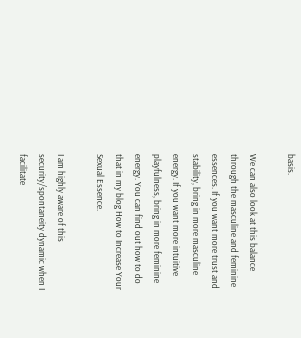basis.

We can also look at this balance through the masculine and feminine essences. If you want more trust and stability, bring in more masculine energy. If you want more intuitive playfulness, bring in more feminine energy. You can find out how to do that in my blog How to Increase Your Sexual Essence.

I am highly aware of this security/spontaneity dynamic when I facilitate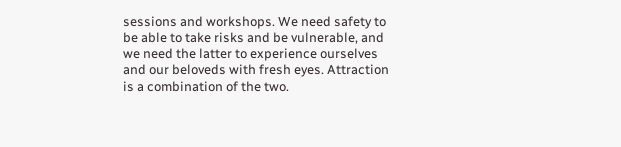sessions and workshops. We need safety to be able to take risks and be vulnerable, and we need the latter to experience ourselves and our beloveds with fresh eyes. Attraction is a combination of the two.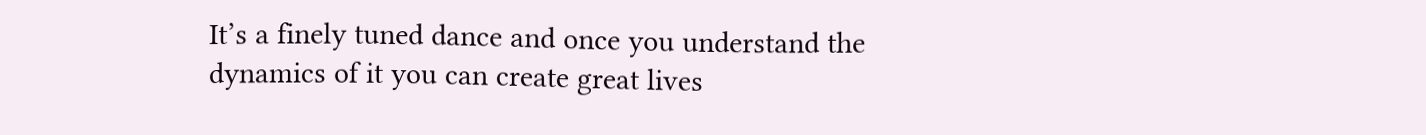It’s a finely tuned dance and once you understand the dynamics of it you can create great lives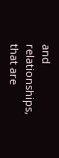and relationships, that are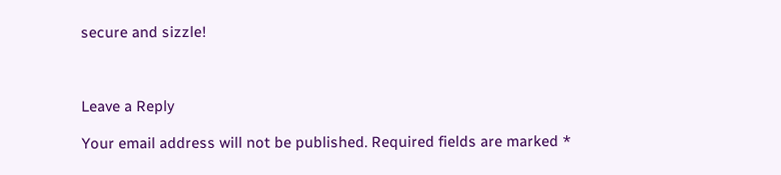secure and sizzle!



Leave a Reply

Your email address will not be published. Required fields are marked *